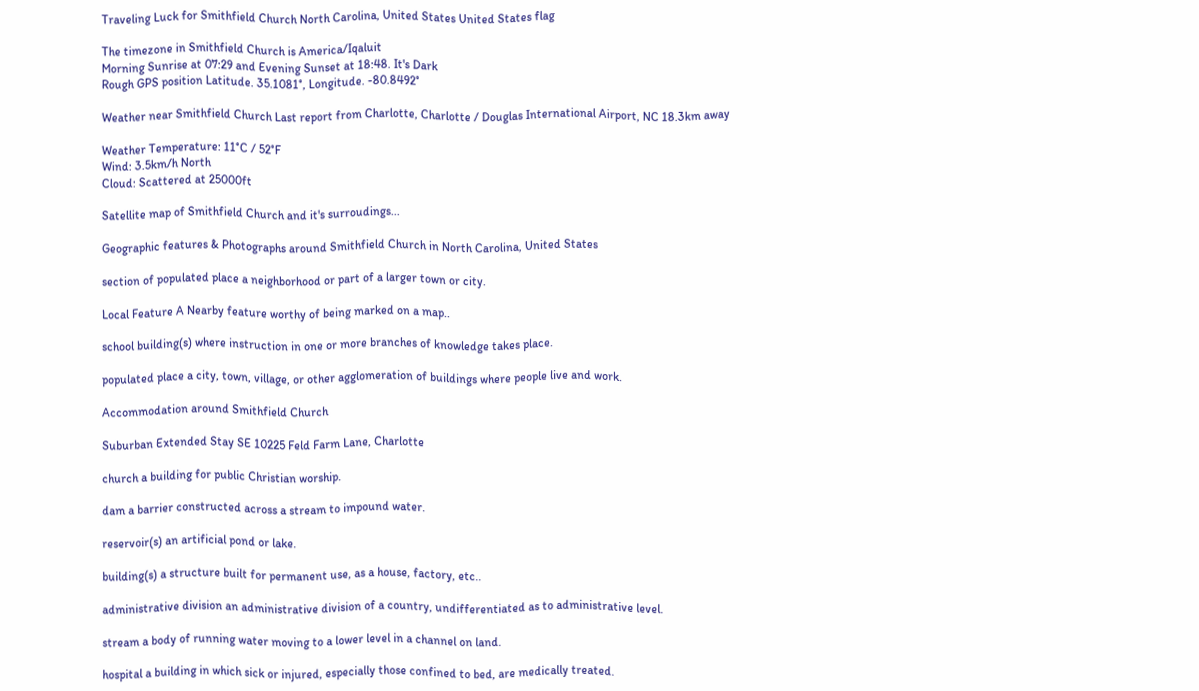Traveling Luck for Smithfield Church North Carolina, United States United States flag

The timezone in Smithfield Church is America/Iqaluit
Morning Sunrise at 07:29 and Evening Sunset at 18:48. It's Dark
Rough GPS position Latitude. 35.1081°, Longitude. -80.8492°

Weather near Smithfield Church Last report from Charlotte, Charlotte / Douglas International Airport, NC 18.3km away

Weather Temperature: 11°C / 52°F
Wind: 3.5km/h North
Cloud: Scattered at 25000ft

Satellite map of Smithfield Church and it's surroudings...

Geographic features & Photographs around Smithfield Church in North Carolina, United States

section of populated place a neighborhood or part of a larger town or city.

Local Feature A Nearby feature worthy of being marked on a map..

school building(s) where instruction in one or more branches of knowledge takes place.

populated place a city, town, village, or other agglomeration of buildings where people live and work.

Accommodation around Smithfield Church

Suburban Extended Stay SE 10225 Feld Farm Lane, Charlotte

church a building for public Christian worship.

dam a barrier constructed across a stream to impound water.

reservoir(s) an artificial pond or lake.

building(s) a structure built for permanent use, as a house, factory, etc..

administrative division an administrative division of a country, undifferentiated as to administrative level.

stream a body of running water moving to a lower level in a channel on land.

hospital a building in which sick or injured, especially those confined to bed, are medically treated.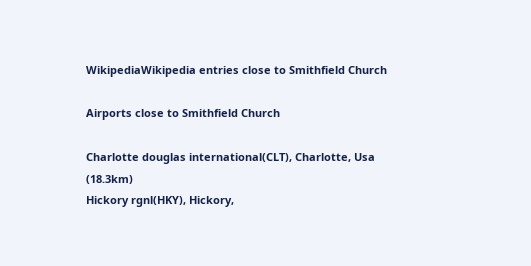WikipediaWikipedia entries close to Smithfield Church

Airports close to Smithfield Church

Charlotte douglas international(CLT), Charlotte, Usa (18.3km)
Hickory rgnl(HKY), Hickory,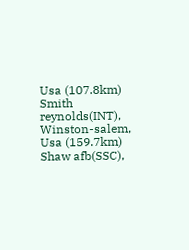Usa (107.8km)
Smith reynolds(INT), Winston-salem, Usa (159.7km)
Shaw afb(SSC),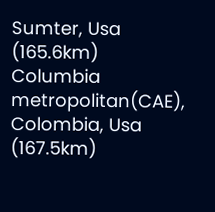Sumter, Usa (165.6km)
Columbia metropolitan(CAE), Colombia, Usa (167.5km)